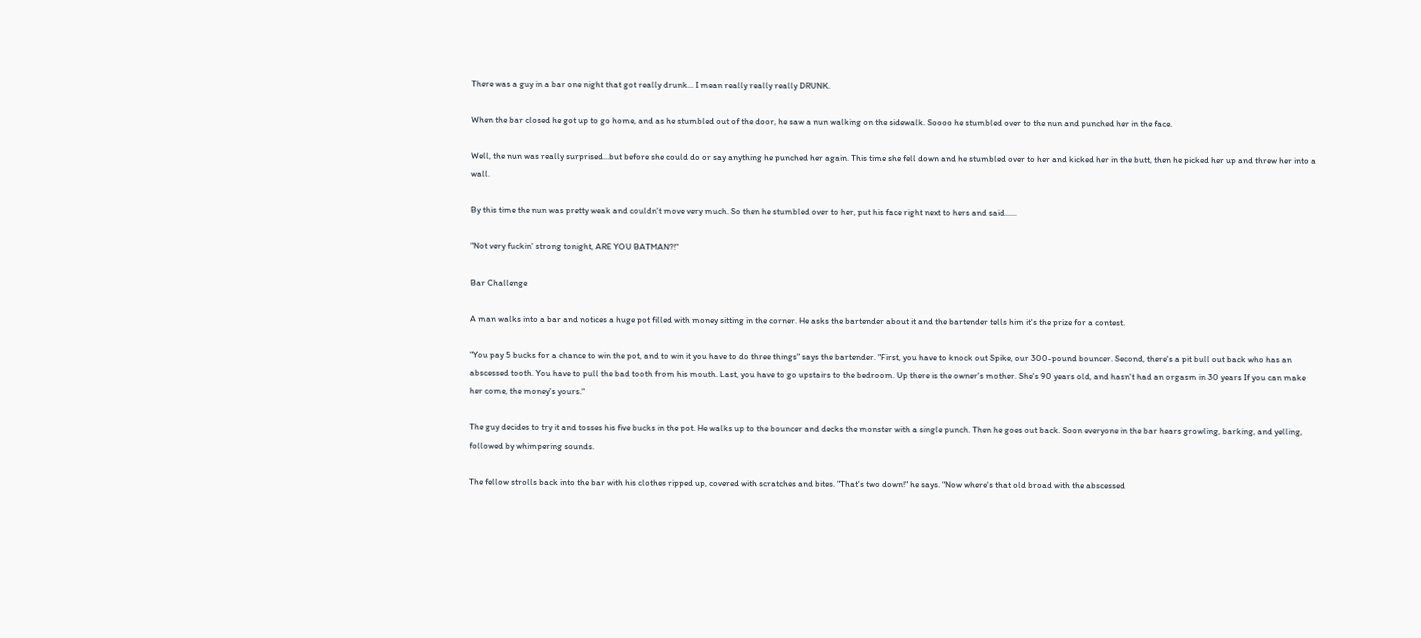There was a guy in a bar one night that got really drunk... I mean really really really DRUNK.

When the bar closed he got up to go home, and as he stumbled out of the door, he saw a nun walking on the sidewalk. Soooo he stumbled over to the nun and punched her in the face.

Well, the nun was really surprised...but before she could do or say anything he punched her again. This time she fell down and he stumbled over to her and kicked her in the butt, then he picked her up and threw her into a wall.

By this time the nun was pretty weak and couldn't move very much. So then he stumbled over to her, put his face right next to hers and said......

"Not very fuckin' strong tonight, ARE YOU BATMAN?!"

Bar Challenge

A man walks into a bar and notices a huge pot filled with money sitting in the corner. He asks the bartender about it and the bartender tells him it's the prize for a contest.

"You pay 5 bucks for a chance to win the pot, and to win it you have to do three things" says the bartender. "First, you have to knock out Spike, our 300-pound bouncer. Second, there's a pit bull out back who has an abscessed tooth. You have to pull the bad tooth from his mouth. Last, you have to go upstairs to the bedroom. Up there is the owner's mother. She's 90 years old, and hasn't had an orgasm in 30 years If you can make her come, the money's yours."

The guy decides to try it and tosses his five bucks in the pot. He walks up to the bouncer and decks the monster with a single punch. Then he goes out back. Soon everyone in the bar hears growling, barking, and yelling, followed by whimpering sounds.

The fellow strolls back into the bar with his clothes ripped up, covered with scratches and bites. "That's two down!" he says. "Now where's that old broad with the abscessed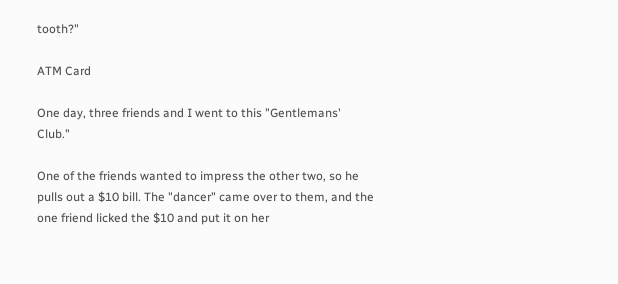tooth?"

ATM Card

One day, three friends and I went to this "Gentlemans' Club."

One of the friends wanted to impress the other two, so he pulls out a $10 bill. The "dancer" came over to them, and the one friend licked the $10 and put it on her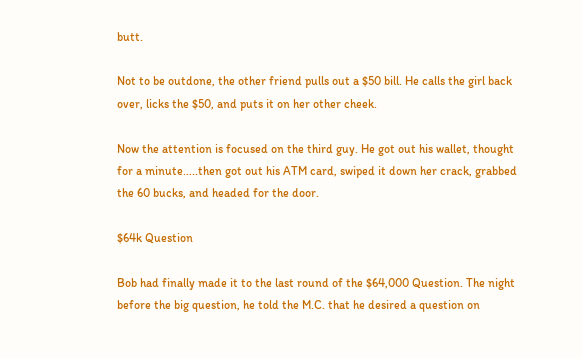butt.

Not to be outdone, the other friend pulls out a $50 bill. He calls the girl back over, licks the $50, and puts it on her other cheek.

Now the attention is focused on the third guy. He got out his wallet, thought for a minute.....then got out his ATM card, swiped it down her crack, grabbed the 60 bucks, and headed for the door.

$64k Question

Bob had finally made it to the last round of the $64,000 Question. The night before the big question, he told the M.C. that he desired a question on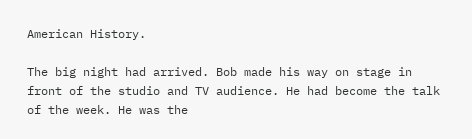American History.

The big night had arrived. Bob made his way on stage in front of the studio and TV audience. He had become the talk of the week. He was the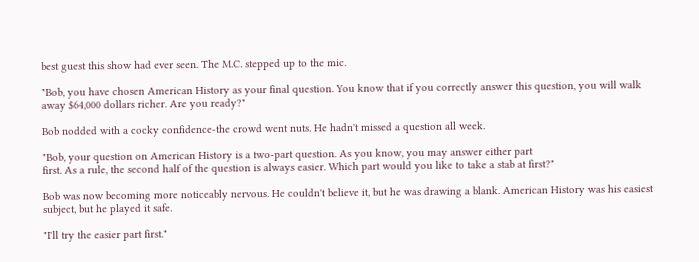best guest this show had ever seen. The M.C. stepped up to the mic.

"Bob, you have chosen American History as your final question. You know that if you correctly answer this question, you will walk away $64,000 dollars richer. Are you ready?"

Bob nodded with a cocky confidence-the crowd went nuts. He hadn't missed a question all week.

"Bob, your question on American History is a two-part question. As you know, you may answer either part
first. As a rule, the second half of the question is always easier. Which part would you like to take a stab at first?"

Bob was now becoming more noticeably nervous. He couldn't believe it, but he was drawing a blank. American History was his easiest subject, but he played it safe.

"I'll try the easier part first."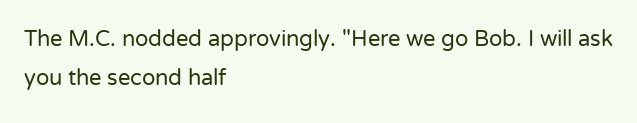The M.C. nodded approvingly. "Here we go Bob. I will ask you the second half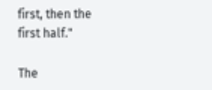first, then the first half."

The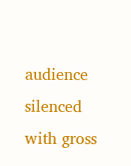audience silenced with gross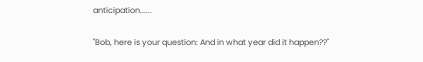anticipation......

"Bob, here is your question: And in what year did it happen??"